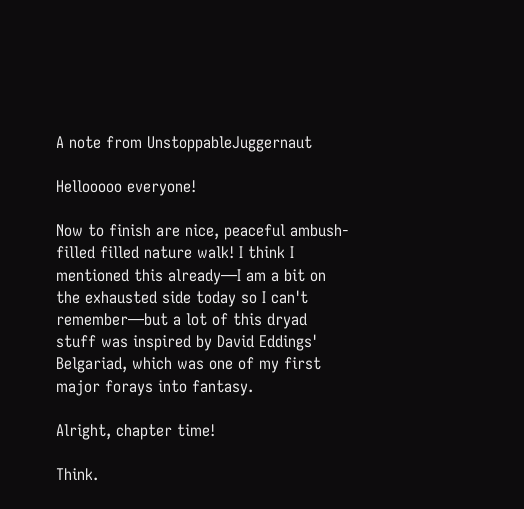A note from UnstoppableJuggernaut

Hellooooo everyone!

Now to finish are nice, peaceful ambush-filled filled nature walk! I think I mentioned this already—I am a bit on the exhausted side today so I can't remember—but a lot of this dryad stuff was inspired by David Eddings' Belgariad, which was one of my first major forays into fantasy.

Alright, chapter time!

Think.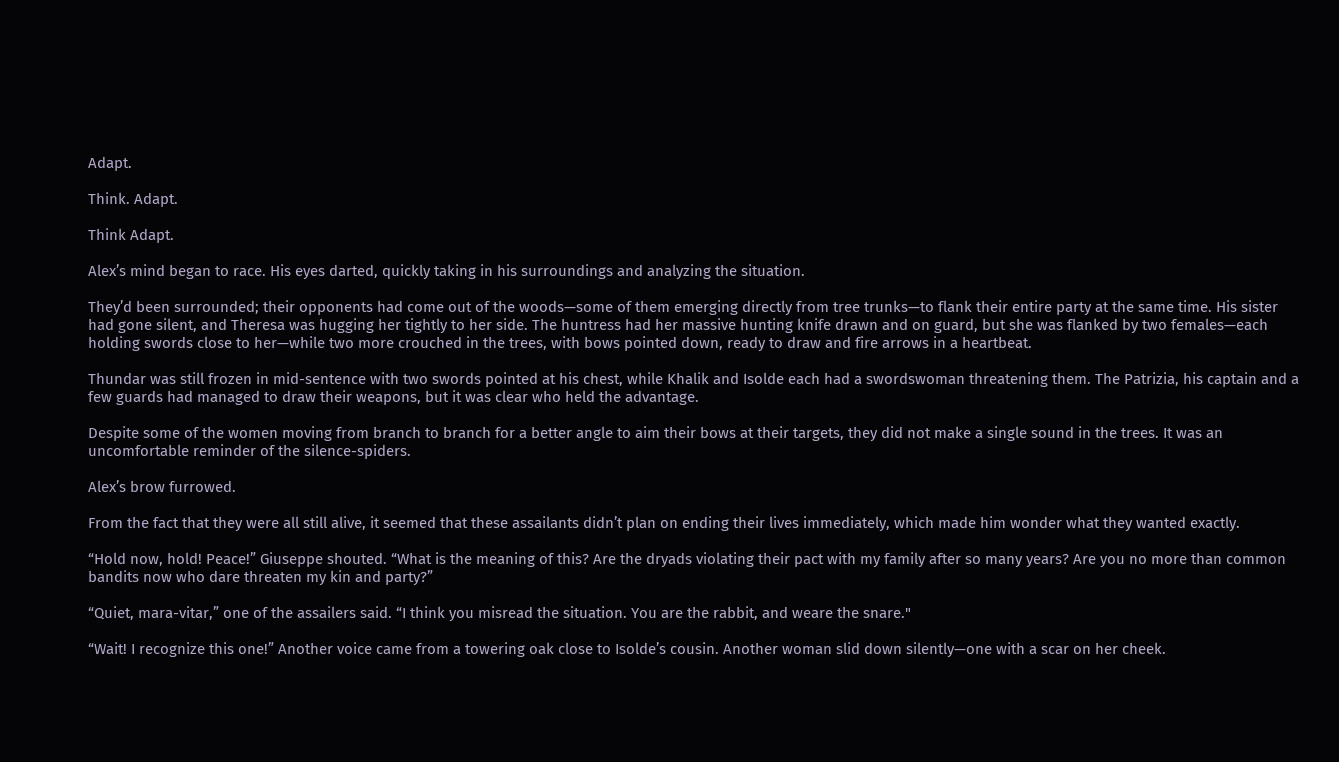Adapt.

Think. Adapt.

Think Adapt.

Alex’s mind began to race. His eyes darted, quickly taking in his surroundings and analyzing the situation.

They’d been surrounded; their opponents had come out of the woods—some of them emerging directly from tree trunks—to flank their entire party at the same time. His sister had gone silent, and Theresa was hugging her tightly to her side. The huntress had her massive hunting knife drawn and on guard, but she was flanked by two females—each holding swords close to her—while two more crouched in the trees, with bows pointed down, ready to draw and fire arrows in a heartbeat.

Thundar was still frozen in mid-sentence with two swords pointed at his chest, while Khalik and Isolde each had a swordswoman threatening them. The Patrizia, his captain and a few guards had managed to draw their weapons, but it was clear who held the advantage.

Despite some of the women moving from branch to branch for a better angle to aim their bows at their targets, they did not make a single sound in the trees. It was an uncomfortable reminder of the silence-spiders.

Alex’s brow furrowed.

From the fact that they were all still alive, it seemed that these assailants didn’t plan on ending their lives immediately, which made him wonder what they wanted exactly.

“Hold now, hold! Peace!” Giuseppe shouted. “What is the meaning of this? Are the dryads violating their pact with my family after so many years? Are you no more than common bandits now who dare threaten my kin and party?”

“Quiet, mara-vitar,” one of the assailers said. “I think you misread the situation. You are the rabbit, and weare the snare."

“Wait! I recognize this one!” Another voice came from a towering oak close to Isolde’s cousin. Another woman slid down silently—one with a scar on her cheek.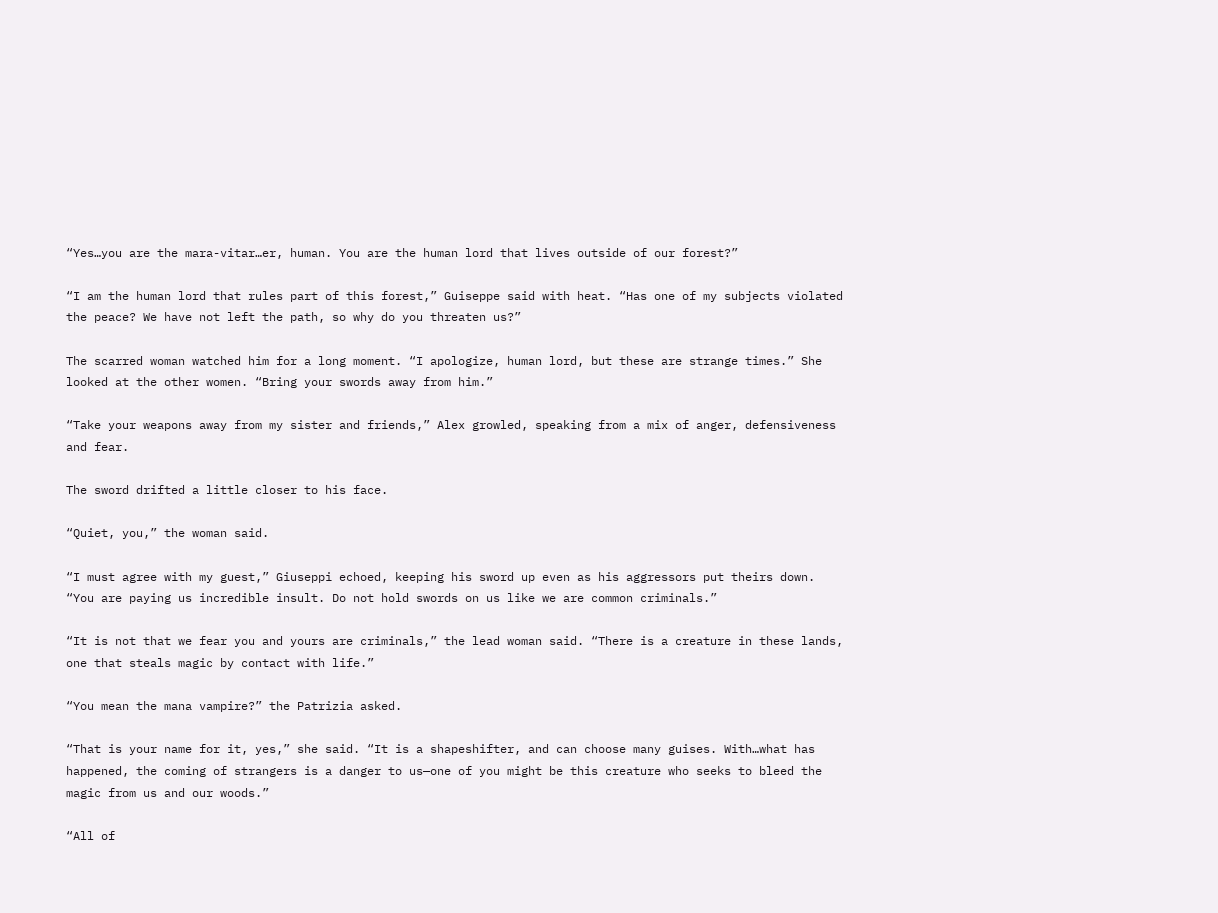“Yes…you are the mara-vitar…er, human. You are the human lord that lives outside of our forest?”

“I am the human lord that rules part of this forest,” Guiseppe said with heat. “Has one of my subjects violated the peace? We have not left the path, so why do you threaten us?”

The scarred woman watched him for a long moment. “I apologize, human lord, but these are strange times.” She looked at the other women. “Bring your swords away from him.”

“Take your weapons away from my sister and friends,” Alex growled, speaking from a mix of anger, defensiveness and fear.

The sword drifted a little closer to his face.

“Quiet, you,” the woman said.

“I must agree with my guest,” Giuseppi echoed, keeping his sword up even as his aggressors put theirs down. “You are paying us incredible insult. Do not hold swords on us like we are common criminals.”

“It is not that we fear you and yours are criminals,” the lead woman said. “There is a creature in these lands, one that steals magic by contact with life.”

“You mean the mana vampire?” the Patrizia asked.

“That is your name for it, yes,” she said. “It is a shapeshifter, and can choose many guises. With…what has happened, the coming of strangers is a danger to us—one of you might be this creature who seeks to bleed the magic from us and our woods.”

“All of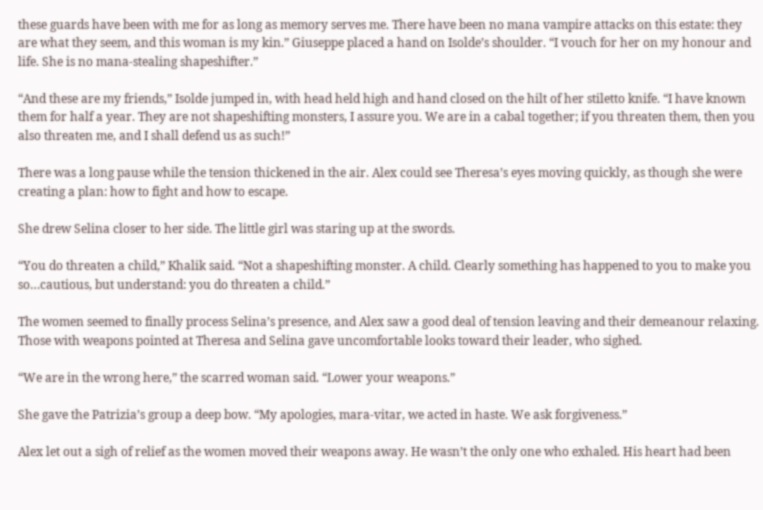these guards have been with me for as long as memory serves me. There have been no mana vampire attacks on this estate: they are what they seem, and this woman is my kin.” Giuseppe placed a hand on Isolde’s shoulder. “I vouch for her on my honour and life. She is no mana-stealing shapeshifter.”

“And these are my friends,” Isolde jumped in, with head held high and hand closed on the hilt of her stiletto knife. “I have known them for half a year. They are not shapeshifting monsters, I assure you. We are in a cabal together; if you threaten them, then you also threaten me, and I shall defend us as such!”

There was a long pause while the tension thickened in the air. Alex could see Theresa’s eyes moving quickly, as though she were creating a plan: how to fight and how to escape.

She drew Selina closer to her side. The little girl was staring up at the swords.

“You do threaten a child,” Khalik said. “Not a shapeshifting monster. A child. Clearly something has happened to you to make you so…cautious, but understand: you do threaten a child.”

The women seemed to finally process Selina’s presence, and Alex saw a good deal of tension leaving and their demeanour relaxing. Those with weapons pointed at Theresa and Selina gave uncomfortable looks toward their leader, who sighed.

“We are in the wrong here,” the scarred woman said. “Lower your weapons.”

She gave the Patrizia’s group a deep bow. “My apologies, mara-vitar, we acted in haste. We ask forgiveness.”

Alex let out a sigh of relief as the women moved their weapons away. He wasn’t the only one who exhaled. His heart had been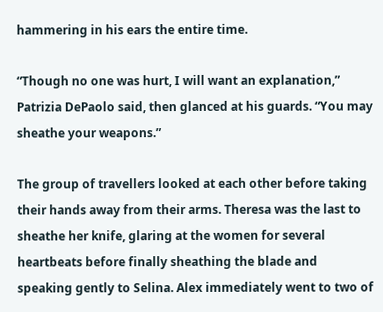hammering in his ears the entire time.

“Though no one was hurt, I will want an explanation,” Patrizia DePaolo said, then glanced at his guards. “You may sheathe your weapons.”

The group of travellers looked at each other before taking their hands away from their arms. Theresa was the last to sheathe her knife, glaring at the women for several heartbeats before finally sheathing the blade and speaking gently to Selina. Alex immediately went to two of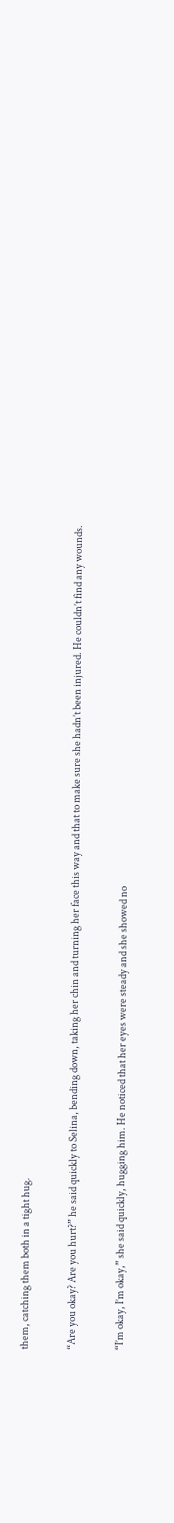them, catching them both in a tight hug.

“Are you okay? Are you hurt?” he said quickly to Selina, bending down, taking her chin and turning her face this way and that to make sure she hadn’t been injured. He couldn’t find any wounds.

“I’m okay, I’m okay,” she said quickly, hugging him. He noticed that her eyes were steady and she showed no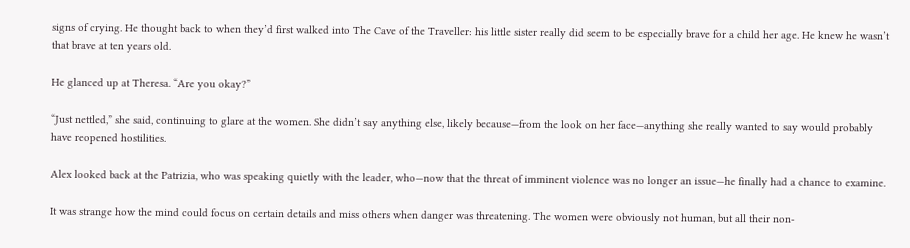signs of crying. He thought back to when they’d first walked into The Cave of the Traveller: his little sister really did seem to be especially brave for a child her age. He knew he wasn’t that brave at ten years old.

He glanced up at Theresa. “Are you okay?”

“Just nettled,” she said, continuing to glare at the women. She didn’t say anything else, likely because—from the look on her face—anything she really wanted to say would probably have reopened hostilities.

Alex looked back at the Patrizia, who was speaking quietly with the leader, who—now that the threat of imminent violence was no longer an issue—he finally had a chance to examine.

It was strange how the mind could focus on certain details and miss others when danger was threatening. The women were obviously not human, but all their non-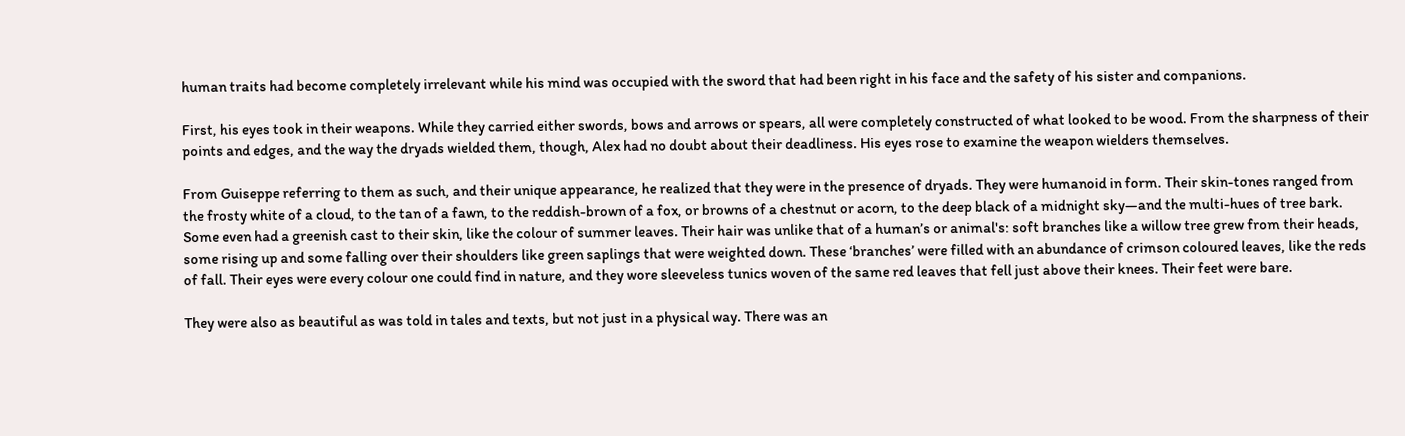human traits had become completely irrelevant while his mind was occupied with the sword that had been right in his face and the safety of his sister and companions.

First, his eyes took in their weapons. While they carried either swords, bows and arrows or spears, all were completely constructed of what looked to be wood. From the sharpness of their points and edges, and the way the dryads wielded them, though, Alex had no doubt about their deadliness. His eyes rose to examine the weapon wielders themselves.

From Guiseppe referring to them as such, and their unique appearance, he realized that they were in the presence of dryads. They were humanoid in form. Their skin-tones ranged from the frosty white of a cloud, to the tan of a fawn, to the reddish-brown of a fox, or browns of a chestnut or acorn, to the deep black of a midnight sky—and the multi-hues of tree bark. Some even had a greenish cast to their skin, like the colour of summer leaves. Their hair was unlike that of a human’s or animal's: soft branches like a willow tree grew from their heads, some rising up and some falling over their shoulders like green saplings that were weighted down. These ‘branches’ were filled with an abundance of crimson coloured leaves, like the reds of fall. Their eyes were every colour one could find in nature, and they wore sleeveless tunics woven of the same red leaves that fell just above their knees. Their feet were bare.

They were also as beautiful as was told in tales and texts, but not just in a physical way. There was an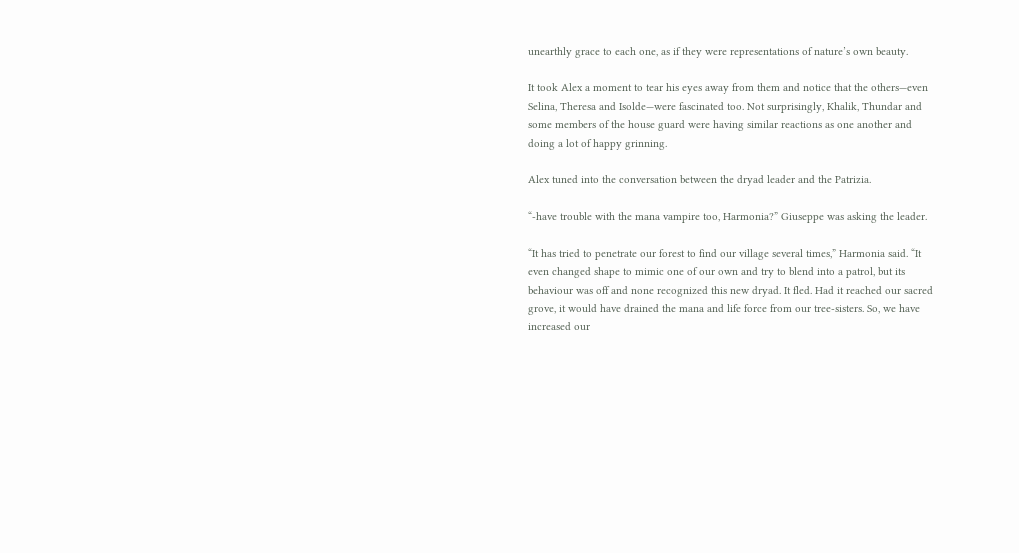unearthly grace to each one, as if they were representations of nature’s own beauty.

It took Alex a moment to tear his eyes away from them and notice that the others—even Selina, Theresa and Isolde—were fascinated too. Not surprisingly, Khalik, Thundar and some members of the house guard were having similar reactions as one another and doing a lot of happy grinning.

Alex tuned into the conversation between the dryad leader and the Patrizia.

“-have trouble with the mana vampire too, Harmonia?” Giuseppe was asking the leader.

“It has tried to penetrate our forest to find our village several times,” Harmonia said. “It even changed shape to mimic one of our own and try to blend into a patrol, but its behaviour was off and none recognized this new dryad. It fled. Had it reached our sacred grove, it would have drained the mana and life force from our tree-sisters. So, we have increased our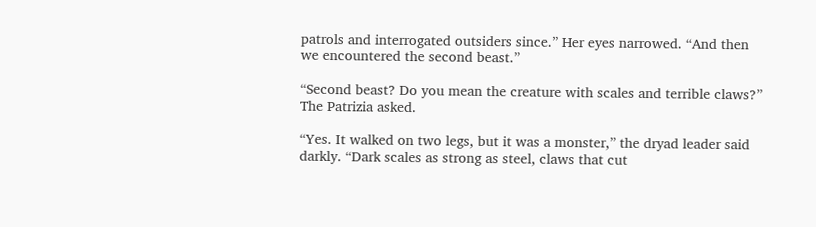patrols and interrogated outsiders since.” Her eyes narrowed. “And then we encountered the second beast.”

“Second beast? Do you mean the creature with scales and terrible claws?” The Patrizia asked.

“Yes. It walked on two legs, but it was a monster,” the dryad leader said darkly. “Dark scales as strong as steel, claws that cut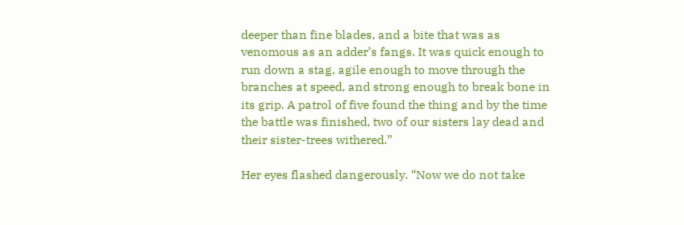deeper than fine blades, and a bite that was as venomous as an adder’s fangs. It was quick enough to run down a stag, agile enough to move through the branches at speed, and strong enough to break bone in its grip. A patrol of five found the thing and by the time the battle was finished, two of our sisters lay dead and their sister-trees withered.”

Her eyes flashed dangerously. “Now we do not take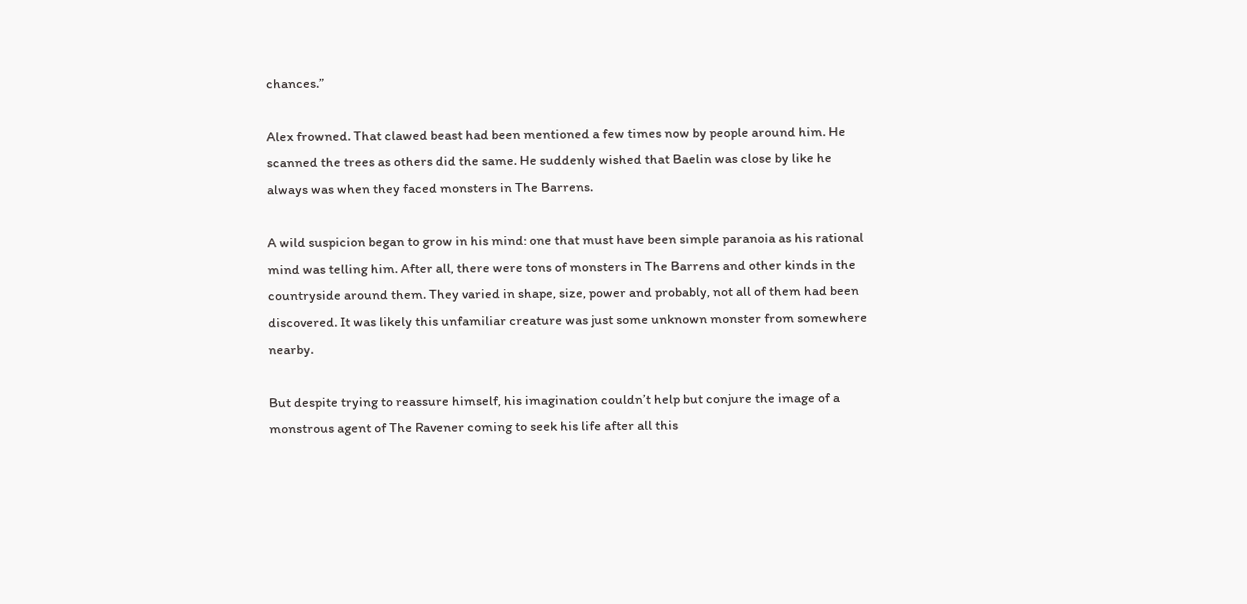chances.”

Alex frowned. That clawed beast had been mentioned a few times now by people around him. He scanned the trees as others did the same. He suddenly wished that Baelin was close by like he always was when they faced monsters in The Barrens.

A wild suspicion began to grow in his mind: one that must have been simple paranoia as his rational mind was telling him. After all, there were tons of monsters in The Barrens and other kinds in the countryside around them. They varied in shape, size, power and probably, not all of them had been discovered. It was likely this unfamiliar creature was just some unknown monster from somewhere nearby.

But despite trying to reassure himself, his imagination couldn’t help but conjure the image of a monstrous agent of The Ravener coming to seek his life after all this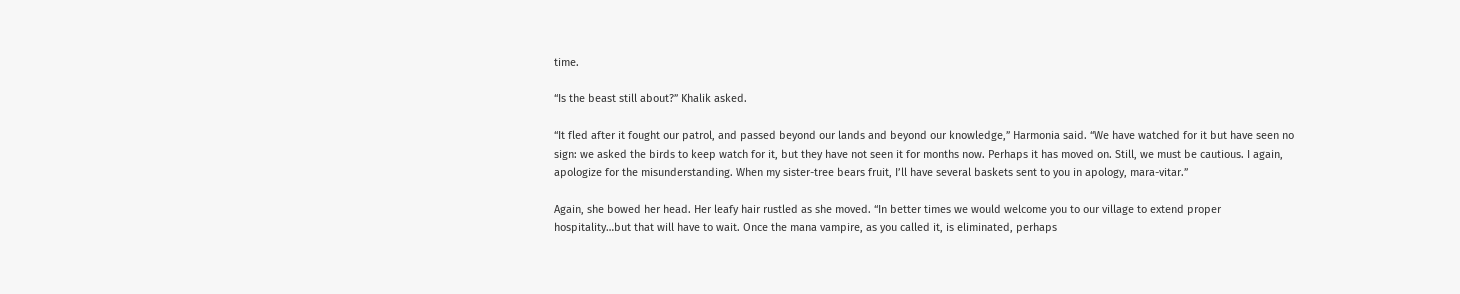time.

“Is the beast still about?” Khalik asked.

“It fled after it fought our patrol, and passed beyond our lands and beyond our knowledge,” Harmonia said. “We have watched for it but have seen no sign: we asked the birds to keep watch for it, but they have not seen it for months now. Perhaps it has moved on. Still, we must be cautious. I again, apologize for the misunderstanding. When my sister-tree bears fruit, I’ll have several baskets sent to you in apology, mara-vitar.”

Again, she bowed her head. Her leafy hair rustled as she moved. “In better times we would welcome you to our village to extend proper hospitality…but that will have to wait. Once the mana vampire, as you called it, is eliminated, perhaps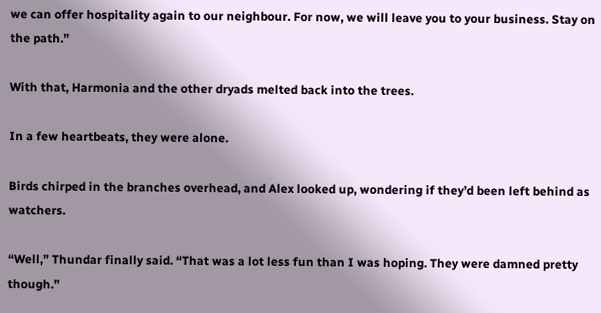we can offer hospitality again to our neighbour. For now, we will leave you to your business. Stay on the path.”

With that, Harmonia and the other dryads melted back into the trees.

In a few heartbeats, they were alone.

Birds chirped in the branches overhead, and Alex looked up, wondering if they’d been left behind as watchers.

“Well,” Thundar finally said. “That was a lot less fun than I was hoping. They were damned pretty though.”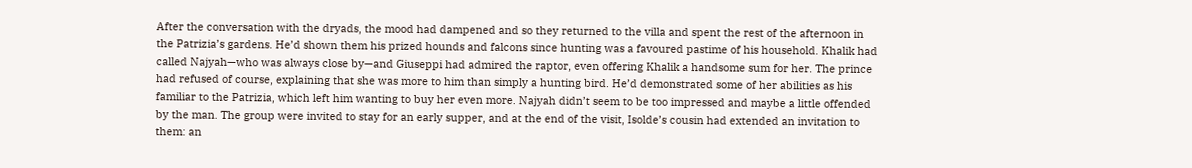After the conversation with the dryads, the mood had dampened and so they returned to the villa and spent the rest of the afternoon in the Patrizia’s gardens. He’d shown them his prized hounds and falcons since hunting was a favoured pastime of his household. Khalik had called Najyah—who was always close by—and Giuseppi had admired the raptor, even offering Khalik a handsome sum for her. The prince had refused of course, explaining that she was more to him than simply a hunting bird. He’d demonstrated some of her abilities as his familiar to the Patrizia, which left him wanting to buy her even more. Najyah didn’t seem to be too impressed and maybe a little offended by the man. The group were invited to stay for an early supper, and at the end of the visit, Isolde’s cousin had extended an invitation to them: an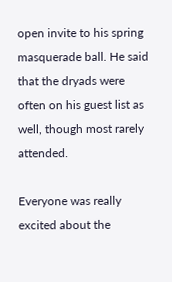open invite to his spring masquerade ball. He said that the dryads were often on his guest list as well, though most rarely attended.

Everyone was really excited about the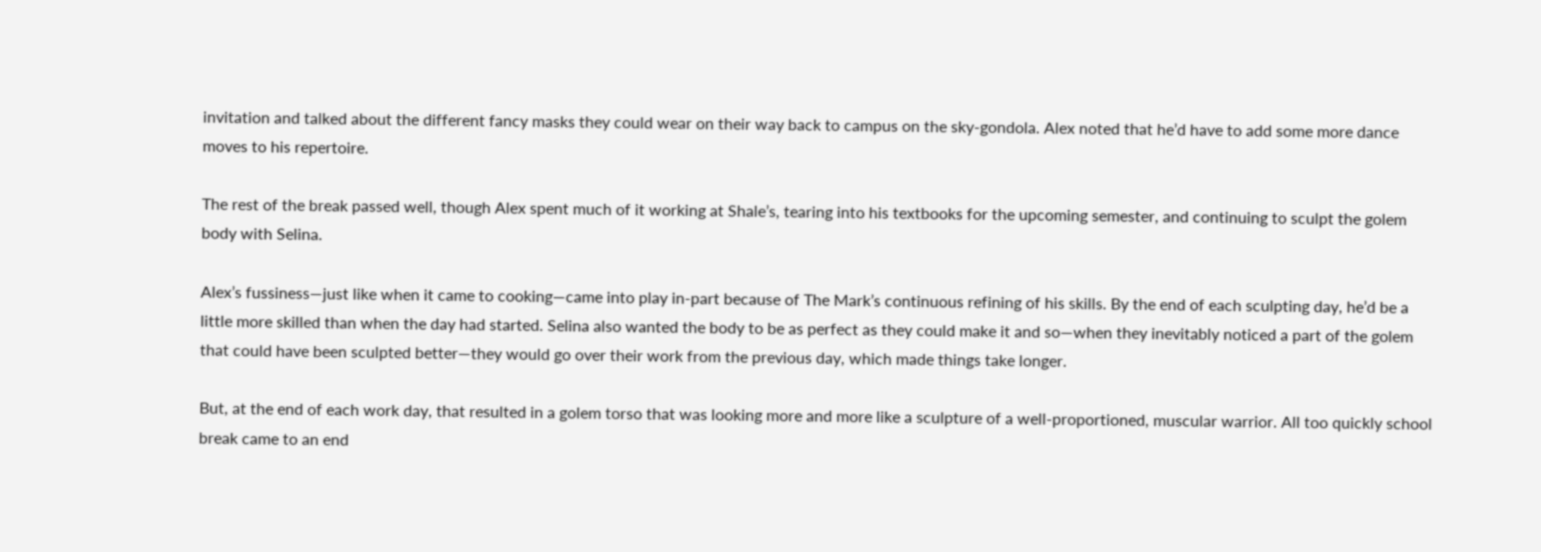invitation and talked about the different fancy masks they could wear on their way back to campus on the sky-gondola. Alex noted that he’d have to add some more dance moves to his repertoire.

The rest of the break passed well, though Alex spent much of it working at Shale’s, tearing into his textbooks for the upcoming semester, and continuing to sculpt the golem body with Selina.

Alex’s fussiness—just like when it came to cooking—came into play in-part because of The Mark’s continuous refining of his skills. By the end of each sculpting day, he’d be a little more skilled than when the day had started. Selina also wanted the body to be as perfect as they could make it and so—when they inevitably noticed a part of the golem that could have been sculpted better—they would go over their work from the previous day, which made things take longer.

But, at the end of each work day, that resulted in a golem torso that was looking more and more like a sculpture of a well-proportioned, muscular warrior. All too quickly school break came to an end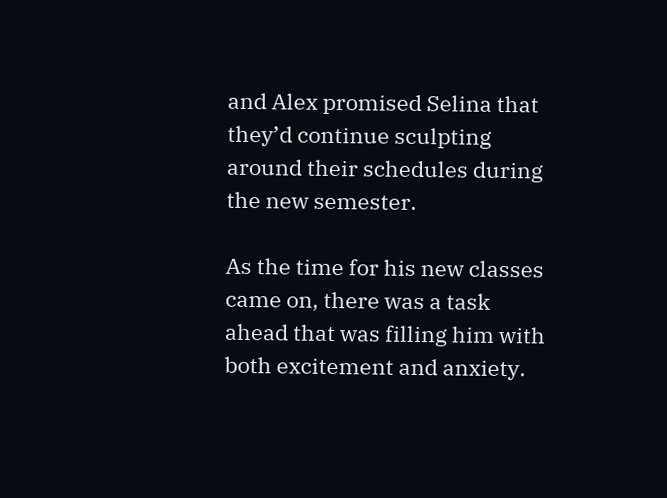and Alex promised Selina that they’d continue sculpting around their schedules during the new semester.

As the time for his new classes came on, there was a task ahead that was filling him with both excitement and anxiety.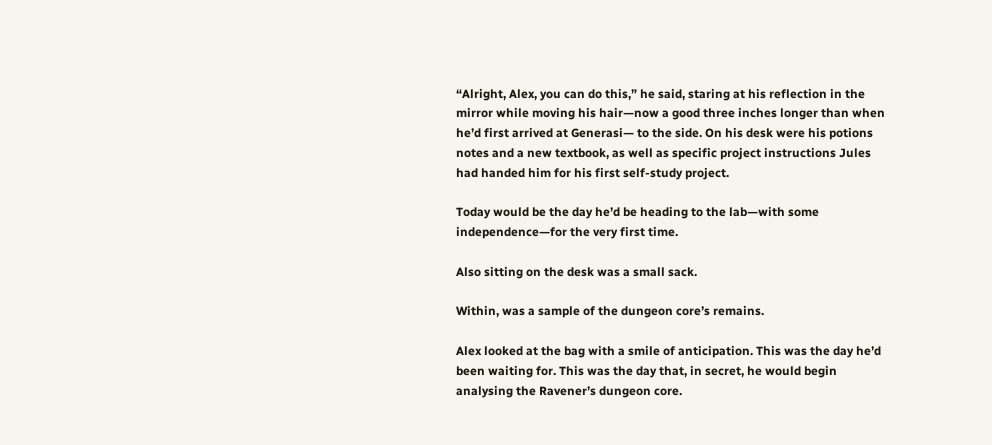“Alright, Alex, you can do this,” he said, staring at his reflection in the mirror while moving his hair—now a good three inches longer than when he’d first arrived at Generasi— to the side. On his desk were his potions notes and a new textbook, as well as specific project instructions Jules had handed him for his first self-study project.

Today would be the day he’d be heading to the lab—with some independence—for the very first time.

Also sitting on the desk was a small sack.

Within, was a sample of the dungeon core’s remains.

Alex looked at the bag with a smile of anticipation. This was the day he’d been waiting for. This was the day that, in secret, he would begin analysing the Ravener’s dungeon core.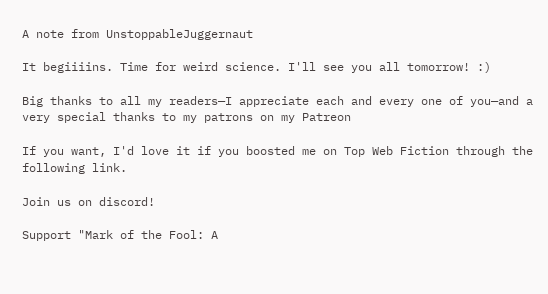A note from UnstoppableJuggernaut

It begiiiins. Time for weird science. I'll see you all tomorrow! :)

Big thanks to all my readers—I appreciate each and every one of you—and a very special thanks to my patrons on my Patreon

If you want, I'd love it if you boosted me on Top Web Fiction through the following link.

Join us on discord!

Support "Mark of the Fool: A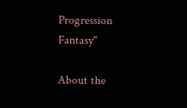Progression Fantasy"

About the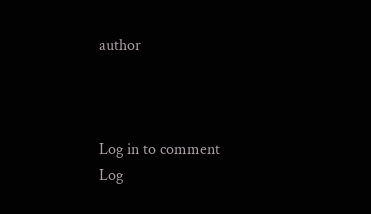author



Log in to comment
Log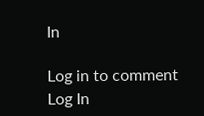In

Log in to comment
Log In